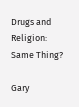Drugs and Religion: Same Thing?

Gary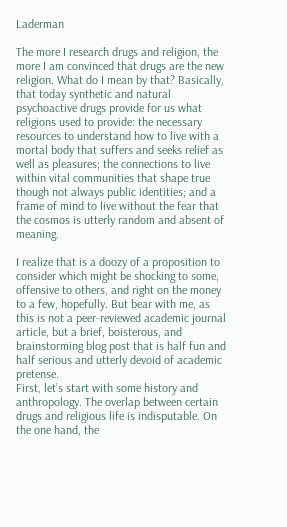Laderman

The more I research drugs and religion, the more I am convinced that drugs are the new religion. What do I mean by that? Basically, that today synthetic and natural psychoactive drugs provide for us what religions used to provide: the necessary resources to understand how to live with a mortal body that suffers and seeks relief as well as pleasures; the connections to live within vital communities that shape true though not always public identities; and a frame of mind to live without the fear that the cosmos is utterly random and absent of meaning.

I realize that is a doozy of a proposition to consider which might be shocking to some, offensive to others, and right on the money to a few, hopefully. But bear with me, as this is not a peer-reviewed academic journal article, but a brief, boisterous, and brainstorming blog post that is half fun and half serious and utterly devoid of academic pretense.
First, let’s start with some history and anthropology. The overlap between certain drugs and religious life is indisputable. On the one hand, the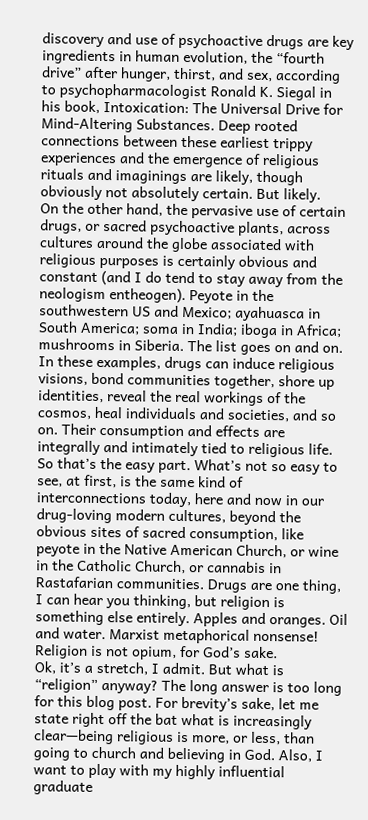discovery and use of psychoactive drugs are key ingredients in human evolution, the “fourth drive” after hunger, thirst, and sex, according to psychopharmacologist Ronald K. Siegal in his book, Intoxication: The Universal Drive for Mind-Altering Substances. Deep rooted connections between these earliest trippy experiences and the emergence of religious rituals and imaginings are likely, though obviously not absolutely certain. But likely.
On the other hand, the pervasive use of certain drugs, or sacred psychoactive plants, across cultures around the globe associated with religious purposes is certainly obvious and constant (and I do tend to stay away from the neologism entheogen). Peyote in the southwestern US and Mexico; ayahuasca in South America; soma in India; iboga in Africa; mushrooms in Siberia. The list goes on and on. In these examples, drugs can induce religious visions, bond communities together, shore up identities, reveal the real workings of the cosmos, heal individuals and societies, and so on. Their consumption and effects are integrally and intimately tied to religious life.
So that’s the easy part. What’s not so easy to see, at first, is the same kind of interconnections today, here and now in our drug-loving modern cultures, beyond the obvious sites of sacred consumption, like peyote in the Native American Church, or wine in the Catholic Church, or cannabis in Rastafarian communities. Drugs are one thing, I can hear you thinking, but religion is something else entirely. Apples and oranges. Oil and water. Marxist metaphorical nonsense! Religion is not opium, for God’s sake.
Ok, it’s a stretch, I admit. But what is “religion” anyway? The long answer is too long for this blog post. For brevity’s sake, let me state right off the bat what is increasingly clear—being religious is more, or less, than going to church and believing in God. Also, I want to play with my highly influential graduate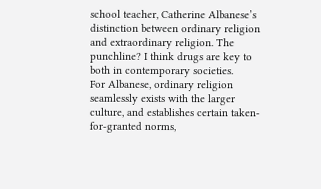school teacher, Catherine Albanese’s distinction between ordinary religion and extraordinary religion. The punchline? I think drugs are key to both in contemporary societies.
For Albanese, ordinary religion seamlessly exists with the larger culture, and establishes certain taken-for-granted norms,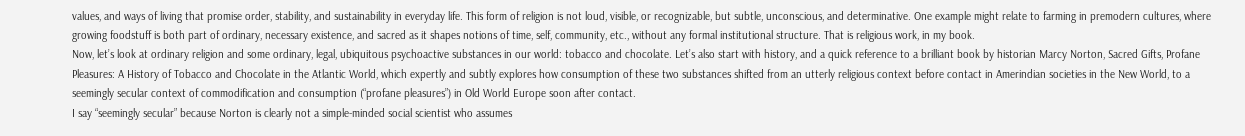values, and ways of living that promise order, stability, and sustainability in everyday life. This form of religion is not loud, visible, or recognizable, but subtle, unconscious, and determinative. One example might relate to farming in premodern cultures, where growing foodstuff is both part of ordinary, necessary existence, and sacred as it shapes notions of time, self, community, etc., without any formal institutional structure. That is religious work, in my book.
Now, let’s look at ordinary religion and some ordinary, legal, ubiquitous psychoactive substances in our world: tobacco and chocolate. Let’s also start with history, and a quick reference to a brilliant book by historian Marcy Norton, Sacred Gifts, Profane Pleasures: A History of Tobacco and Chocolate in the Atlantic World, which expertly and subtly explores how consumption of these two substances shifted from an utterly religious context before contact in Amerindian societies in the New World, to a seemingly secular context of commodification and consumption (“profane pleasures”) in Old World Europe soon after contact.
I say “seemingly secular” because Norton is clearly not a simple-minded social scientist who assumes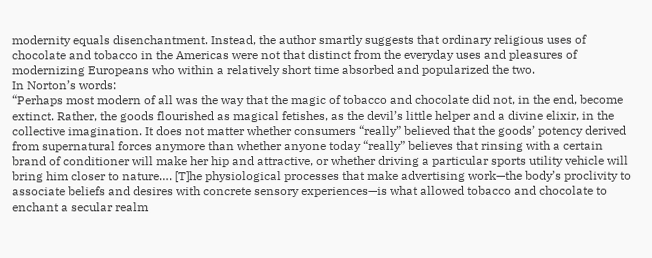modernity equals disenchantment. Instead, the author smartly suggests that ordinary religious uses of chocolate and tobacco in the Americas were not that distinct from the everyday uses and pleasures of modernizing Europeans who within a relatively short time absorbed and popularized the two.
In Norton’s words:
“Perhaps most modern of all was the way that the magic of tobacco and chocolate did not, in the end, become extinct. Rather, the goods flourished as magical fetishes, as the devil’s little helper and a divine elixir, in the collective imagination. It does not matter whether consumers “really” believed that the goods’ potency derived from supernatural forces anymore than whether anyone today “really” believes that rinsing with a certain brand of conditioner will make her hip and attractive, or whether driving a particular sports utility vehicle will bring him closer to nature…. [T]he physiological processes that make advertising work—the body’s proclivity to associate beliefs and desires with concrete sensory experiences—is what allowed tobacco and chocolate to enchant a secular realm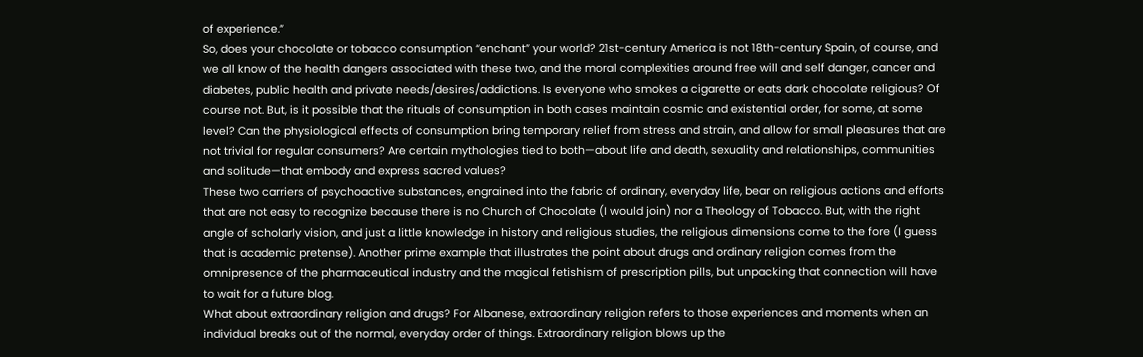of experience.”
So, does your chocolate or tobacco consumption “enchant” your world? 21st-century America is not 18th-century Spain, of course, and we all know of the health dangers associated with these two, and the moral complexities around free will and self danger, cancer and diabetes, public health and private needs/desires/addictions. Is everyone who smokes a cigarette or eats dark chocolate religious? Of course not. But, is it possible that the rituals of consumption in both cases maintain cosmic and existential order, for some, at some level? Can the physiological effects of consumption bring temporary relief from stress and strain, and allow for small pleasures that are not trivial for regular consumers? Are certain mythologies tied to both—about life and death, sexuality and relationships, communities and solitude—that embody and express sacred values?
These two carriers of psychoactive substances, engrained into the fabric of ordinary, everyday life, bear on religious actions and efforts that are not easy to recognize because there is no Church of Chocolate (I would join) nor a Theology of Tobacco. But, with the right angle of scholarly vision, and just a little knowledge in history and religious studies, the religious dimensions come to the fore (I guess that is academic pretense). Another prime example that illustrates the point about drugs and ordinary religion comes from the omnipresence of the pharmaceutical industry and the magical fetishism of prescription pills, but unpacking that connection will have to wait for a future blog.
What about extraordinary religion and drugs? For Albanese, extraordinary religion refers to those experiences and moments when an individual breaks out of the normal, everyday order of things. Extraordinary religion blows up the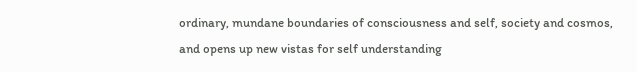ordinary, mundane boundaries of consciousness and self, society and cosmos, and opens up new vistas for self understanding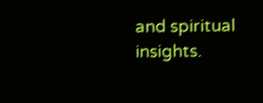and spiritual insights.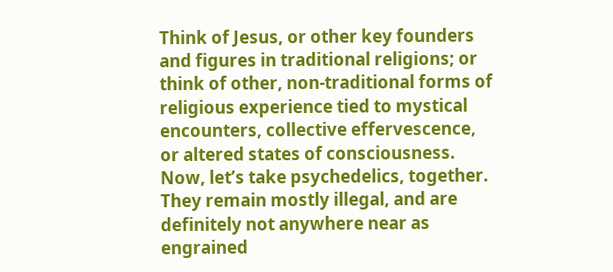Think of Jesus, or other key founders and figures in traditional religions; or think of other, non-traditional forms of religious experience tied to mystical encounters, collective effervescence, or altered states of consciousness.
Now, let’s take psychedelics, together. They remain mostly illegal, and are definitely not anywhere near as engrained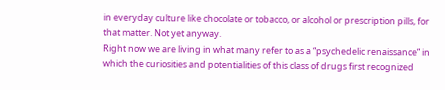in everyday culture like chocolate or tobacco, or alcohol or prescription pills, for that matter. Not yet anyway.
Right now we are living in what many refer to as a “psychedelic renaissance” in which the curiosities and potentialities of this class of drugs first recognized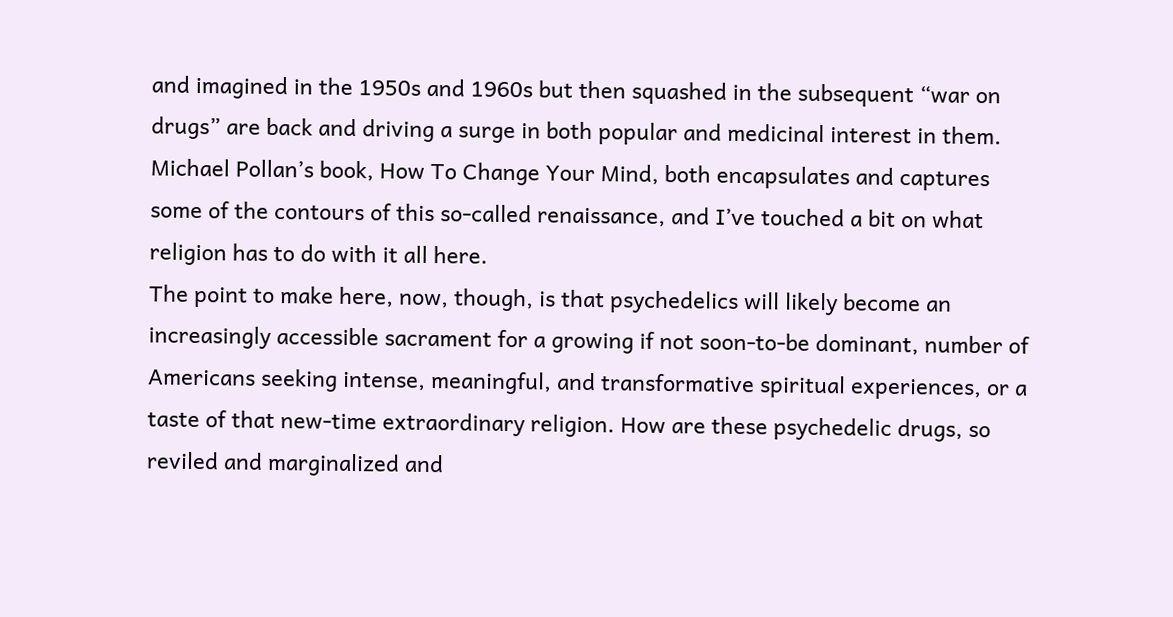and imagined in the 1950s and 1960s but then squashed in the subsequent “war on drugs” are back and driving a surge in both popular and medicinal interest in them. Michael Pollan’s book, How To Change Your Mind, both encapsulates and captures some of the contours of this so-called renaissance, and I’ve touched a bit on what religion has to do with it all here.
The point to make here, now, though, is that psychedelics will likely become an increasingly accessible sacrament for a growing if not soon-to-be dominant, number of Americans seeking intense, meaningful, and transformative spiritual experiences, or a taste of that new-time extraordinary religion. How are these psychedelic drugs, so reviled and marginalized and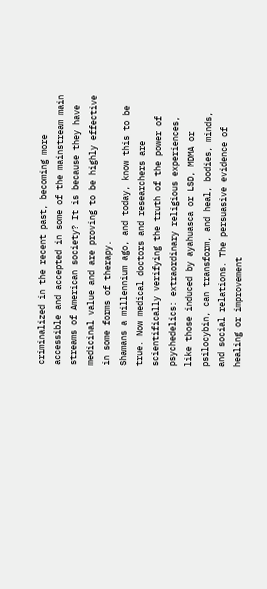criminalized in the recent past, becoming more accessible and accepted in some of the mainstream main streams of American society? It is because they have medicinal value and are proving to be highly effective in some forms of therapy.
Shamans a millennium ago, and today, know this to be true. Now medical doctors and researchers are scientifically verifying the truth of the power of psychedelics: extraordinary religious experiences, like those induced by ayahuasca or LSD, MDMA or psilocybin, can transform, and heal, bodies, minds, and social relations. The persuasive evidence of healing or improvement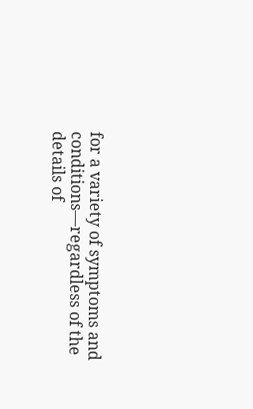for a variety of symptoms and conditions—regardless of the details of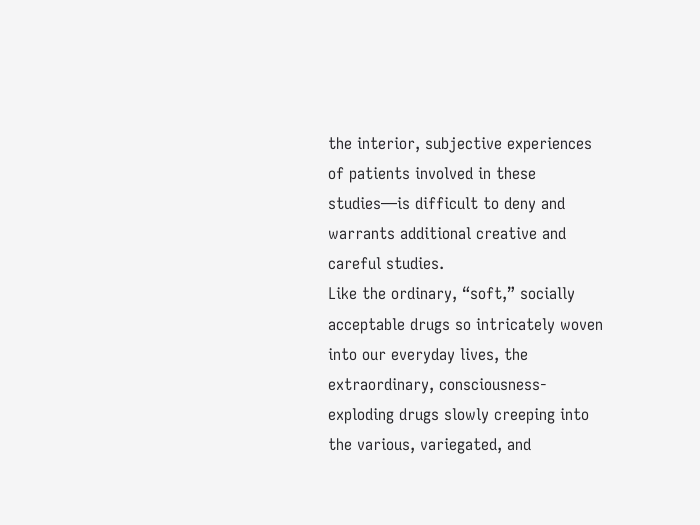the interior, subjective experiences of patients involved in these studies—is difficult to deny and warrants additional creative and careful studies.
Like the ordinary, “soft,” socially acceptable drugs so intricately woven into our everyday lives, the extraordinary, consciousness-exploding drugs slowly creeping into the various, variegated, and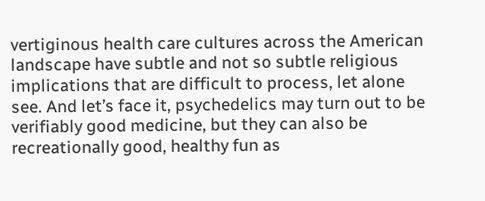vertiginous health care cultures across the American landscape have subtle and not so subtle religious implications that are difficult to process, let alone see. And let’s face it, psychedelics may turn out to be verifiably good medicine, but they can also be recreationally good, healthy fun as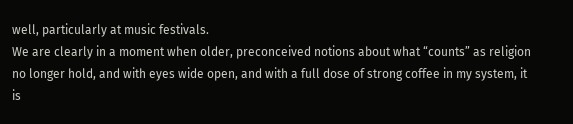well, particularly at music festivals.
We are clearly in a moment when older, preconceived notions about what “counts” as religion no longer hold, and with eyes wide open, and with a full dose of strong coffee in my system, it is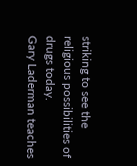striking to see the religious possibilities of drugs today.
Gary Laderman teaches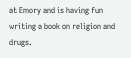at Emory and is having fun writing a book on religion and drugs.